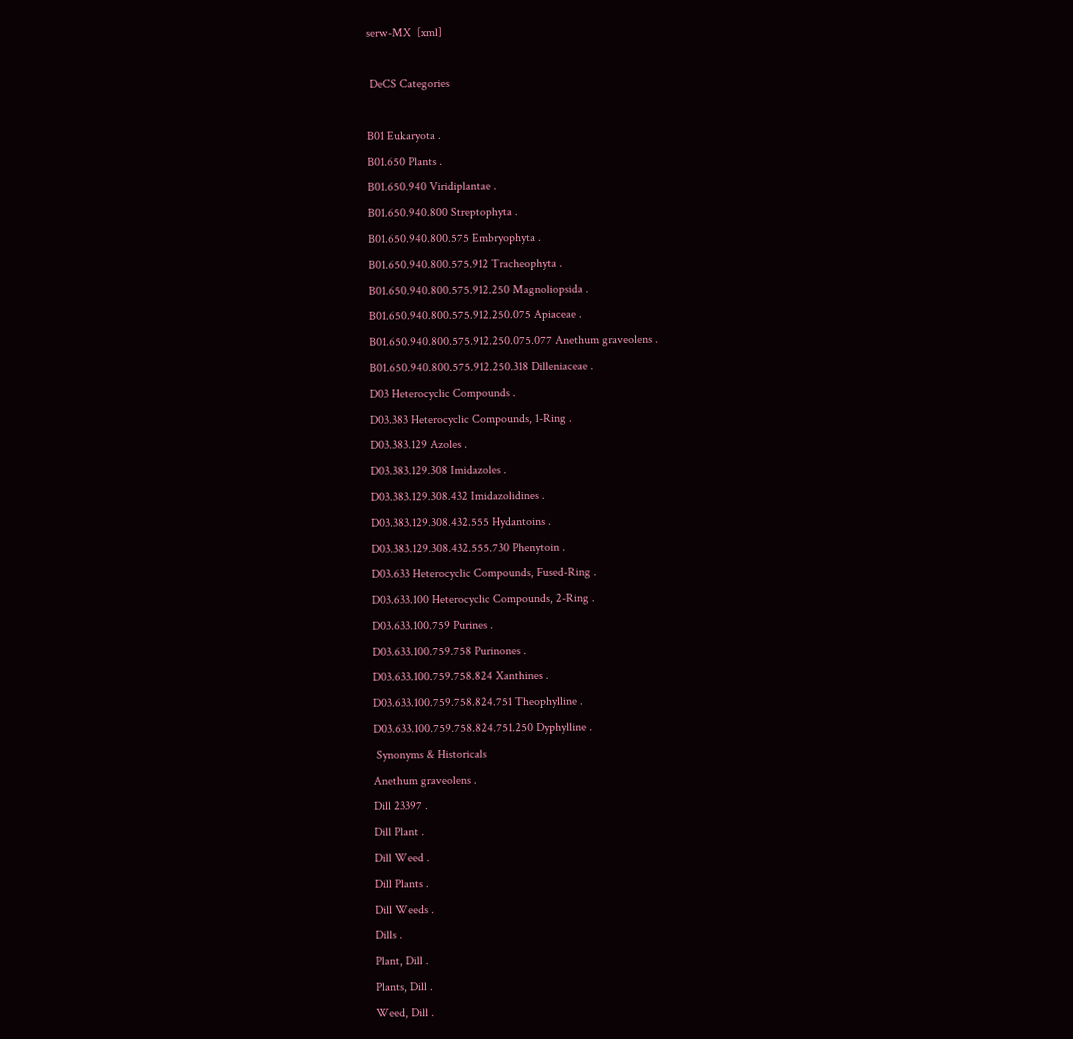serw-MX  [xml]

 DeCS Categories

B01 Eukaryota .
B01.650 Plants .
B01.650.940 Viridiplantae .
B01.650.940.800 Streptophyta .
B01.650.940.800.575 Embryophyta .
B01.650.940.800.575.912 Tracheophyta .
B01.650.940.800.575.912.250 Magnoliopsida .
B01.650.940.800.575.912.250.075 Apiaceae .
B01.650.940.800.575.912.250.075.077 Anethum graveolens .
B01.650.940.800.575.912.250.318 Dilleniaceae .
D03 Heterocyclic Compounds .
D03.383 Heterocyclic Compounds, 1-Ring .
D03.383.129 Azoles .
D03.383.129.308 Imidazoles .
D03.383.129.308.432 Imidazolidines .
D03.383.129.308.432.555 Hydantoins .
D03.383.129.308.432.555.730 Phenytoin .
D03.633 Heterocyclic Compounds, Fused-Ring .
D03.633.100 Heterocyclic Compounds, 2-Ring .
D03.633.100.759 Purines .
D03.633.100.759.758 Purinones .
D03.633.100.759.758.824 Xanthines .
D03.633.100.759.758.824.751 Theophylline .
D03.633.100.759.758.824.751.250 Dyphylline .
 Synonyms & Historicals
Anethum graveolens .
Dill 23397 .
Dill Plant .
Dill Weed .
Dill Plants .
Dill Weeds .
Dills .
Plant, Dill .
Plants, Dill .
Weed, Dill .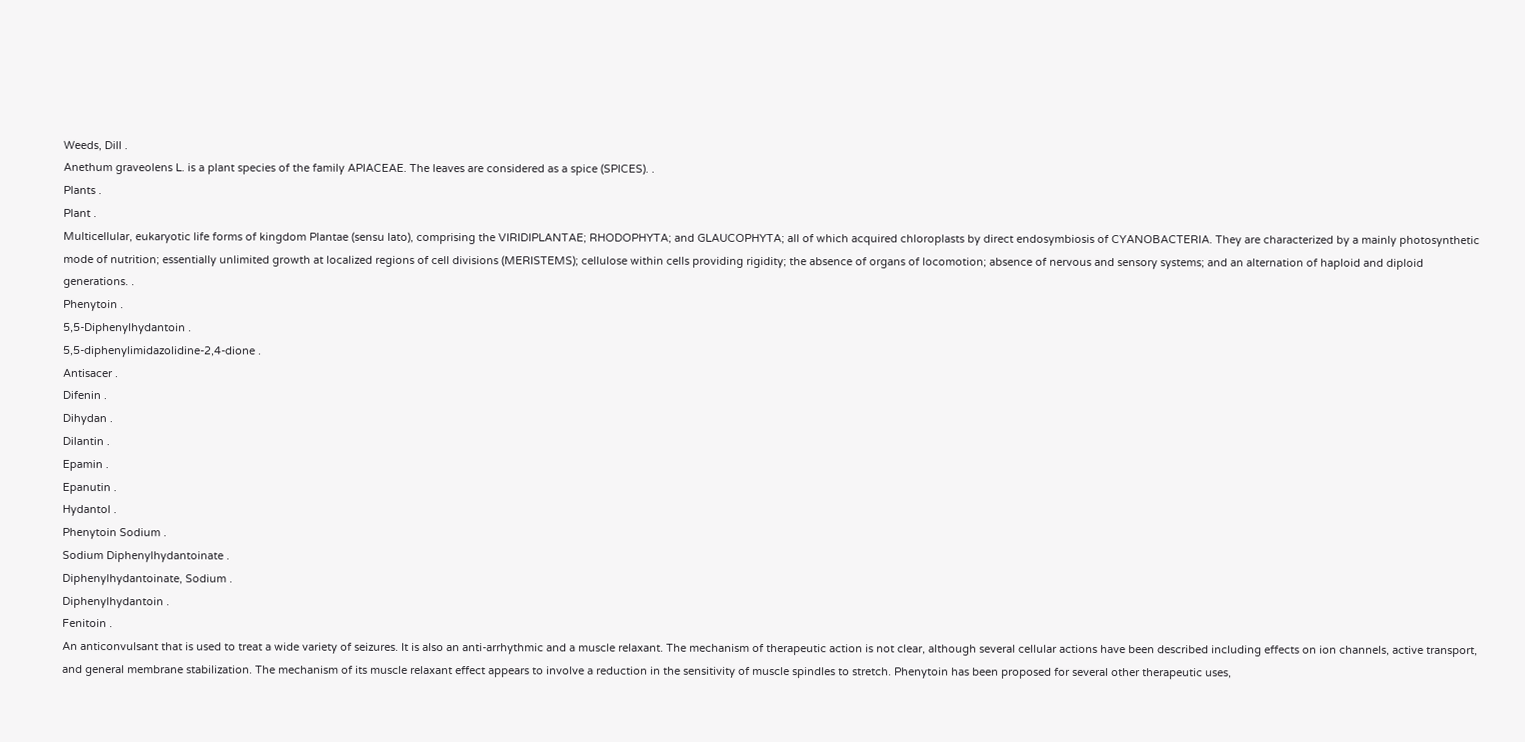Weeds, Dill .
Anethum graveolens L. is a plant species of the family APIACEAE. The leaves are considered as a spice (SPICES). .
Plants .
Plant .
Multicellular, eukaryotic life forms of kingdom Plantae (sensu lato), comprising the VIRIDIPLANTAE; RHODOPHYTA; and GLAUCOPHYTA; all of which acquired chloroplasts by direct endosymbiosis of CYANOBACTERIA. They are characterized by a mainly photosynthetic mode of nutrition; essentially unlimited growth at localized regions of cell divisions (MERISTEMS); cellulose within cells providing rigidity; the absence of organs of locomotion; absence of nervous and sensory systems; and an alternation of haploid and diploid generations. .
Phenytoin .
5,5-Diphenylhydantoin .
5,5-diphenylimidazolidine-2,4-dione .
Antisacer .
Difenin .
Dihydan .
Dilantin .
Epamin .
Epanutin .
Hydantol .
Phenytoin Sodium .
Sodium Diphenylhydantoinate .
Diphenylhydantoinate, Sodium .
Diphenylhydantoin .
Fenitoin .
An anticonvulsant that is used to treat a wide variety of seizures. It is also an anti-arrhythmic and a muscle relaxant. The mechanism of therapeutic action is not clear, although several cellular actions have been described including effects on ion channels, active transport, and general membrane stabilization. The mechanism of its muscle relaxant effect appears to involve a reduction in the sensitivity of muscle spindles to stretch. Phenytoin has been proposed for several other therapeutic uses,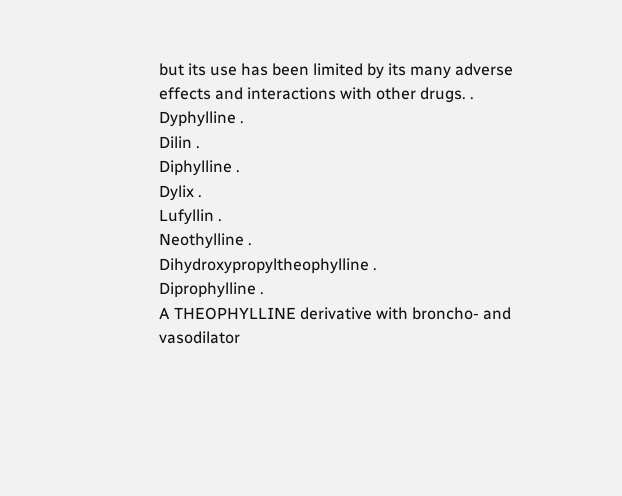but its use has been limited by its many adverse effects and interactions with other drugs. .
Dyphylline .
Dilin .
Diphylline .
Dylix .
Lufyllin .
Neothylline .
Dihydroxypropyltheophylline .
Diprophylline .
A THEOPHYLLINE derivative with broncho- and vasodilator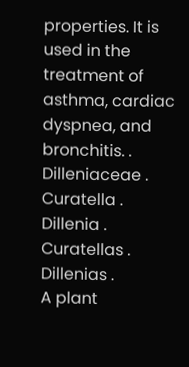properties. It is used in the treatment of asthma, cardiac dyspnea, and bronchitis. .
Dilleniaceae .
Curatella .
Dillenia .
Curatellas .
Dillenias .
A plant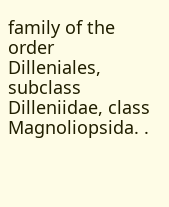family of the order Dilleniales, subclass Dilleniidae, class Magnoliopsida. .